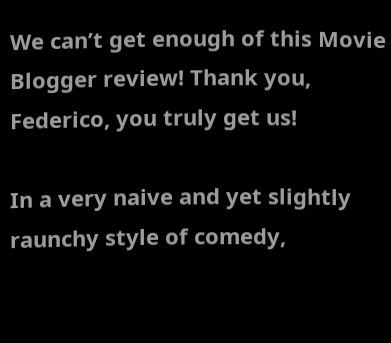We can’t get enough of this Movie Blogger review! Thank you, Federico, you truly get us!

In a very naive and yet slightly raunchy style of comedy,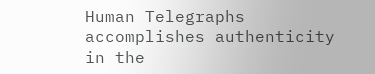Human Telegraphs accomplishes authenticity in the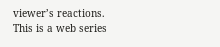viewer’s reactions. This is a web series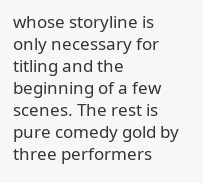whose storyline is only necessary for titling and the beginning of a few scenes. The rest is pure comedy gold by three performers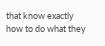that know exactly how to do what they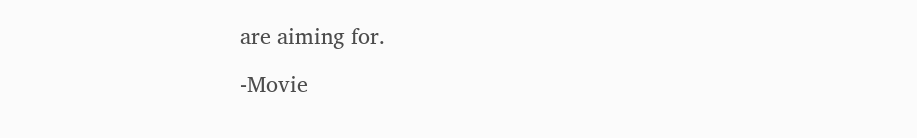are aiming for.

-Movie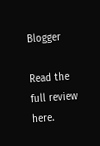Blogger

Read the full review here.